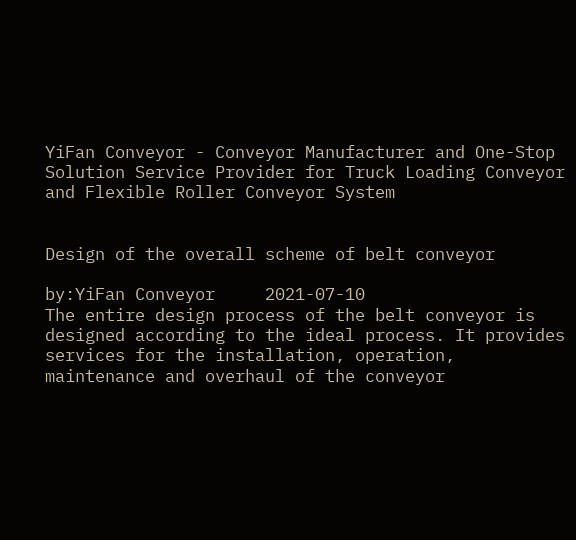YiFan Conveyor - Conveyor Manufacturer and One-Stop Solution Service Provider for Truck Loading Conveyor and Flexible Roller Conveyor System


Design of the overall scheme of belt conveyor

by:YiFan Conveyor     2021-07-10
The entire design process of the belt conveyor is designed according to the ideal process. It provides services for the installation, operation, maintenance and overhaul of the conveyor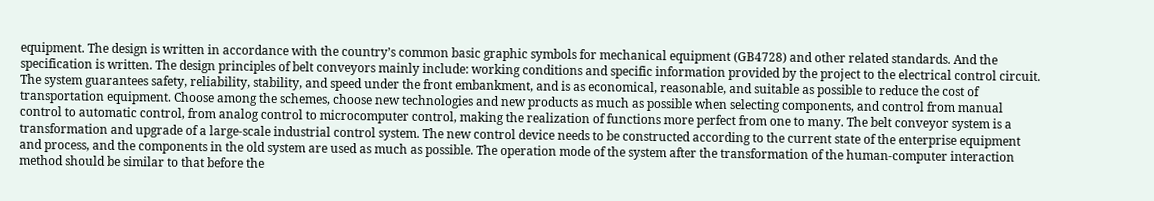equipment. The design is written in accordance with the country’s common basic graphic symbols for mechanical equipment (GB4728) and other related standards. And the specification is written. The design principles of belt conveyors mainly include: working conditions and specific information provided by the project to the electrical control circuit. The system guarantees safety, reliability, stability, and speed under the front embankment, and is as economical, reasonable, and suitable as possible to reduce the cost of transportation equipment. Choose among the schemes, choose new technologies and new products as much as possible when selecting components, and control from manual control to automatic control, from analog control to microcomputer control, making the realization of functions more perfect from one to many. The belt conveyor system is a transformation and upgrade of a large-scale industrial control system. The new control device needs to be constructed according to the current state of the enterprise equipment and process, and the components in the old system are used as much as possible. The operation mode of the system after the transformation of the human-computer interaction method should be similar to that before the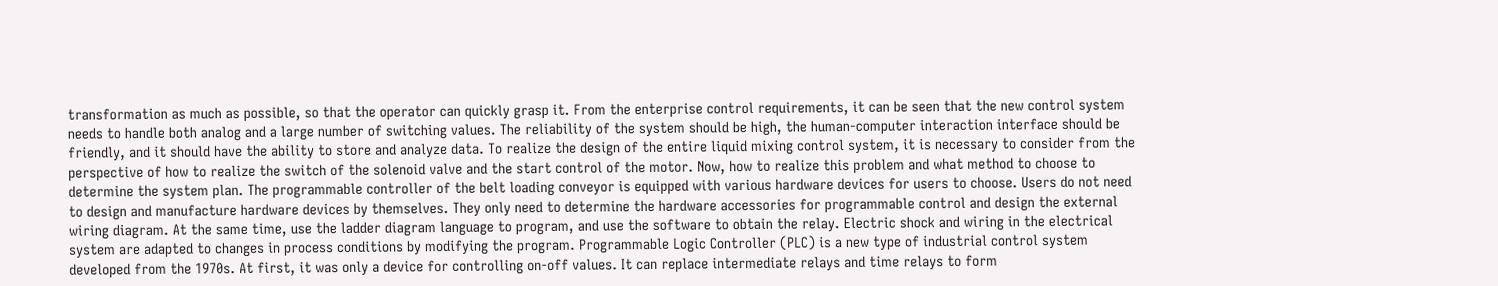transformation as much as possible, so that the operator can quickly grasp it. From the enterprise control requirements, it can be seen that the new control system needs to handle both analog and a large number of switching values. The reliability of the system should be high, the human-computer interaction interface should be friendly, and it should have the ability to store and analyze data. To realize the design of the entire liquid mixing control system, it is necessary to consider from the perspective of how to realize the switch of the solenoid valve and the start control of the motor. Now, how to realize this problem and what method to choose to determine the system plan. The programmable controller of the belt loading conveyor is equipped with various hardware devices for users to choose. Users do not need to design and manufacture hardware devices by themselves. They only need to determine the hardware accessories for programmable control and design the external wiring diagram. At the same time, use the ladder diagram language to program, and use the software to obtain the relay. Electric shock and wiring in the electrical system are adapted to changes in process conditions by modifying the program. Programmable Logic Controller (PLC) is a new type of industrial control system developed from the 1970s. At first, it was only a device for controlling on-off values. It can replace intermediate relays and time relays to form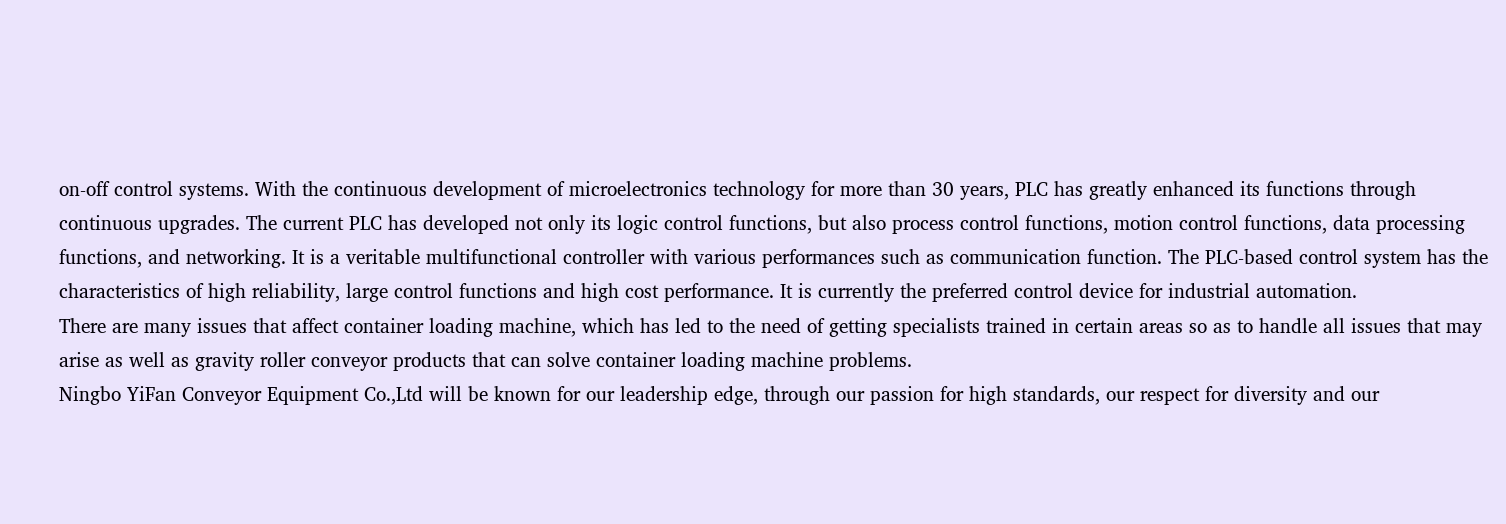on-off control systems. With the continuous development of microelectronics technology for more than 30 years, PLC has greatly enhanced its functions through continuous upgrades. The current PLC has developed not only its logic control functions, but also process control functions, motion control functions, data processing functions, and networking. It is a veritable multifunctional controller with various performances such as communication function. The PLC-based control system has the characteristics of high reliability, large control functions and high cost performance. It is currently the preferred control device for industrial automation.
There are many issues that affect container loading machine, which has led to the need of getting specialists trained in certain areas so as to handle all issues that may arise as well as gravity roller conveyor products that can solve container loading machine problems.
Ningbo YiFan Conveyor Equipment Co.,Ltd will be known for our leadership edge, through our passion for high standards, our respect for diversity and our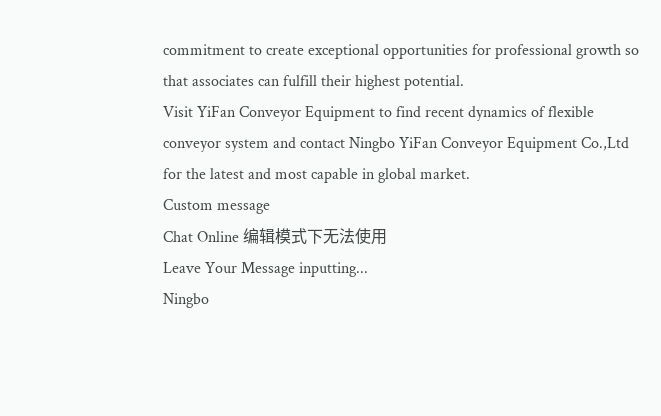commitment to create exceptional opportunities for professional growth so that associates can fulfill their highest potential.
Visit YiFan Conveyor Equipment to find recent dynamics of flexible conveyor system and contact Ningbo YiFan Conveyor Equipment Co.,Ltd for the latest and most capable in global market.
Custom message
Chat Online 编辑模式下无法使用
Leave Your Message inputting...
Ningbo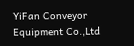YiFan Conveyor Equipment Co.,Ltd